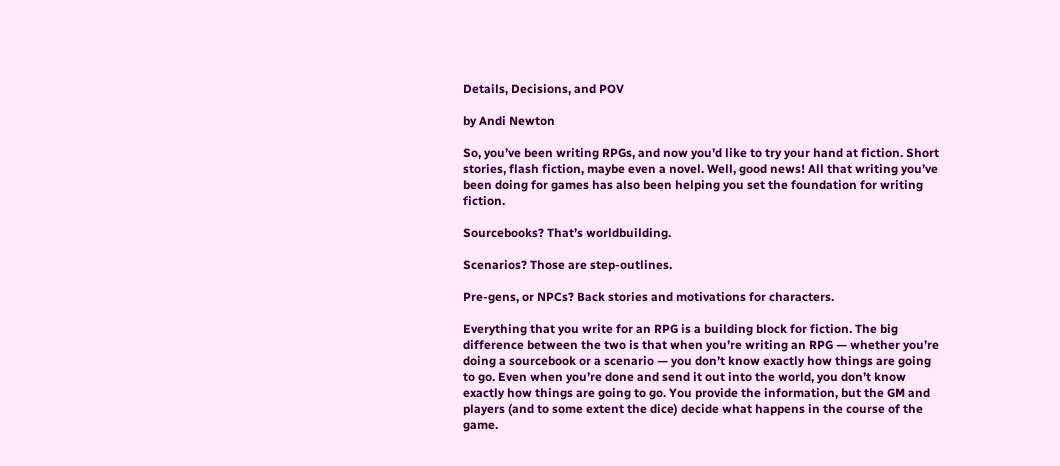Details, Decisions, and POV

by Andi Newton

So, you’ve been writing RPGs, and now you’d like to try your hand at fiction. Short stories, flash fiction, maybe even a novel. Well, good news! All that writing you’ve been doing for games has also been helping you set the foundation for writing fiction.

Sourcebooks? That’s worldbuilding.

Scenarios? Those are step-outlines.

Pre-gens, or NPCs? Back stories and motivations for characters.

Everything that you write for an RPG is a building block for fiction. The big difference between the two is that when you’re writing an RPG — whether you’re doing a sourcebook or a scenario — you don’t know exactly how things are going to go. Even when you’re done and send it out into the world, you don’t know exactly how things are going to go. You provide the information, but the GM and players (and to some extent the dice) decide what happens in the course of the game.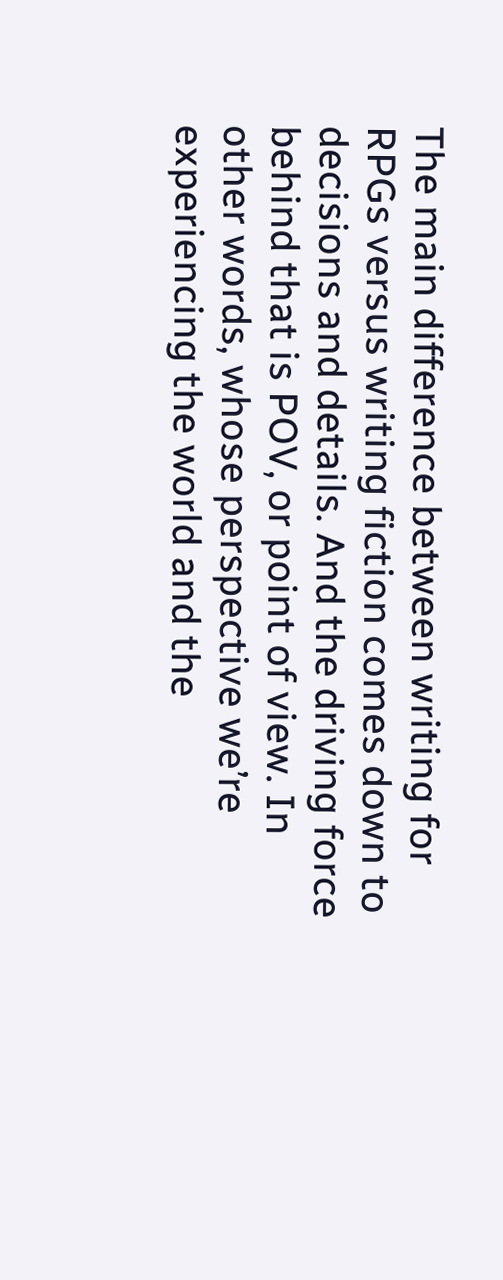The main difference between writing for RPGs versus writing fiction comes down to decisions and details. And the driving force behind that is POV, or point of view. In other words, whose perspective we’re experiencing the world and the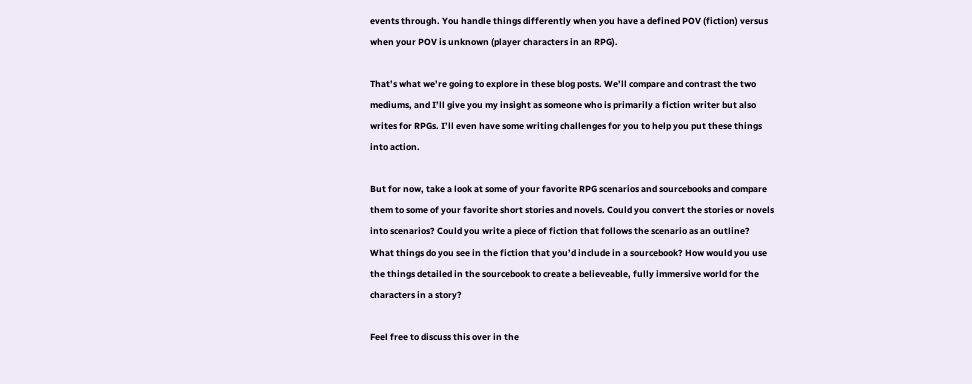events through. You handle things differently when you have a defined POV (fiction) versus when your POV is unknown (player characters in an RPG).

That’s what we’re going to explore in these blog posts. We’ll compare and contrast the two mediums, and I’ll give you my insight as someone who is primarily a fiction writer but also writes for RPGs. I’ll even have some writing challenges for you to help you put these things into action.

But for now, take a look at some of your favorite RPG scenarios and sourcebooks and compare them to some of your favorite short stories and novels. Could you convert the stories or novels into scenarios? Could you write a piece of fiction that follows the scenario as an outline? What things do you see in the fiction that you’d include in a sourcebook? How would you use the things detailed in the sourcebook to create a believeable, fully immersive world for the characters in a story?

Feel free to discuss this over in the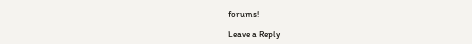forums!

Leave a Reply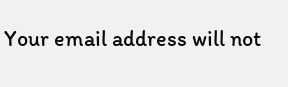Your email address will not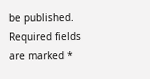be published. Required fields are marked *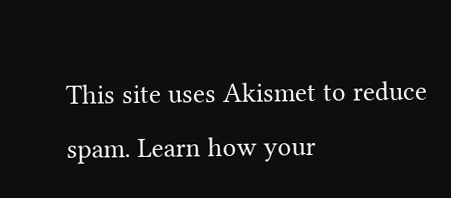This site uses Akismet to reduce spam. Learn how your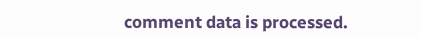comment data is processed.